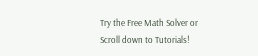Try the Free Math Solver or Scroll down to Tutorials!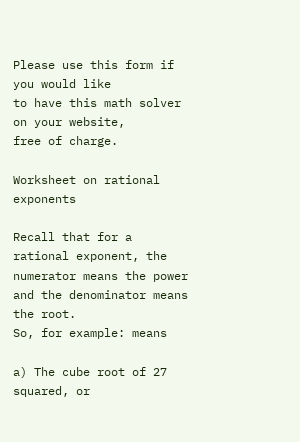Please use this form if you would like
to have this math solver on your website,
free of charge.

Worksheet on rational exponents

Recall that for a rational exponent, the numerator means the power and the denominator means the root.
So, for example: means

a) The cube root of 27 squared, or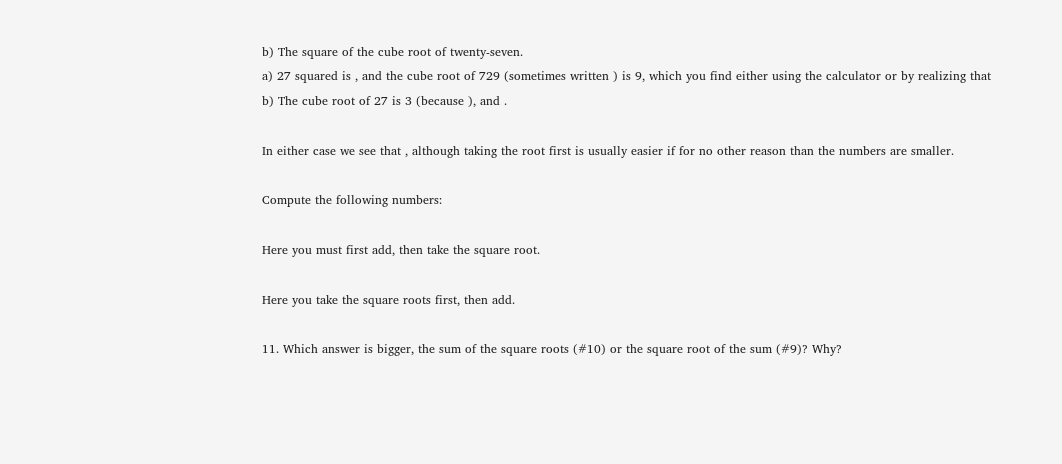b) The square of the cube root of twenty-seven.
a) 27 squared is , and the cube root of 729 (sometimes written ) is 9, which you find either using the calculator or by realizing that
b) The cube root of 27 is 3 (because ), and .

In either case we see that , although taking the root first is usually easier if for no other reason than the numbers are smaller.

Compute the following numbers:

Here you must first add, then take the square root.

Here you take the square roots first, then add.

11. Which answer is bigger, the sum of the square roots (#10) or the square root of the sum (#9)? Why?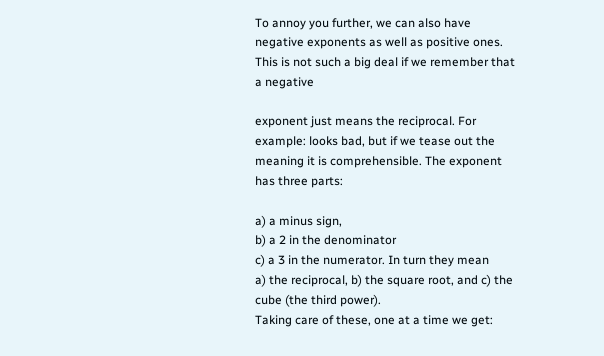To annoy you further, we can also have negative exponents as well as positive ones. This is not such a big deal if we remember that a negative

exponent just means the reciprocal. For example: looks bad, but if we tease out the meaning it is comprehensible. The exponent has three parts:

a) a minus sign,
b) a 2 in the denominator
c) a 3 in the numerator. In turn they mean
a) the reciprocal, b) the square root, and c) the cube (the third power).
Taking care of these, one at a time we get: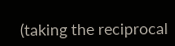(taking the reciprocal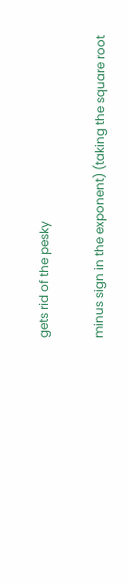gets rid of the pesky

minus sign in the exponent) (taking the square root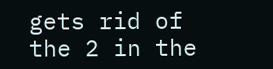gets rid of the 2 in the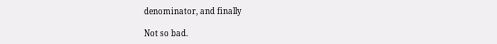denominator, and finally

Not so bad.